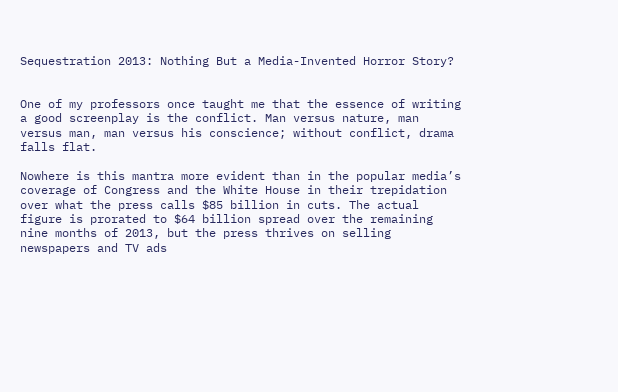Sequestration 2013: Nothing But a Media-Invented Horror Story?


One of my professors once taught me that the essence of writing a good screenplay is the conflict. Man versus nature, man versus man, man versus his conscience; without conflict, drama falls flat.

Nowhere is this mantra more evident than in the popular media’s coverage of Congress and the White House in their trepidation over what the press calls $85 billion in cuts. The actual figure is prorated to $64 billion spread over the remaining nine months of 2013, but the press thrives on selling newspapers and TV ads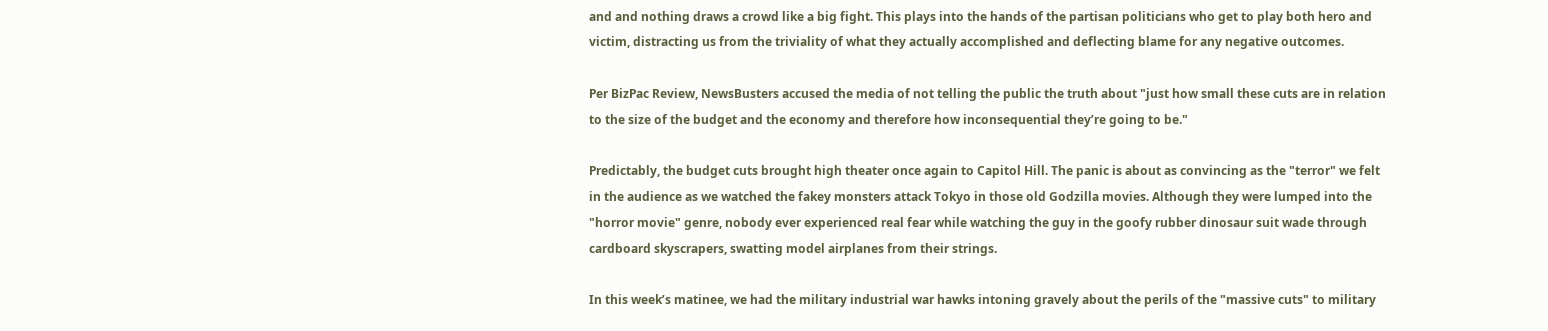and and nothing draws a crowd like a big fight. This plays into the hands of the partisan politicians who get to play both hero and victim, distracting us from the triviality of what they actually accomplished and deflecting blame for any negative outcomes.

Per BizPac Review, NewsBusters accused the media of not telling the public the truth about "just how small these cuts are in relation to the size of the budget and the economy and therefore how inconsequential they’re going to be."

Predictably, the budget cuts brought high theater once again to Capitol Hill. The panic is about as convincing as the "terror" we felt in the audience as we watched the fakey monsters attack Tokyo in those old Godzilla movies. Although they were lumped into the "horror movie" genre, nobody ever experienced real fear while watching the guy in the goofy rubber dinosaur suit wade through cardboard skyscrapers, swatting model airplanes from their strings.

In this week’s matinee, we had the military industrial war hawks intoning gravely about the perils of the "massive cuts" to military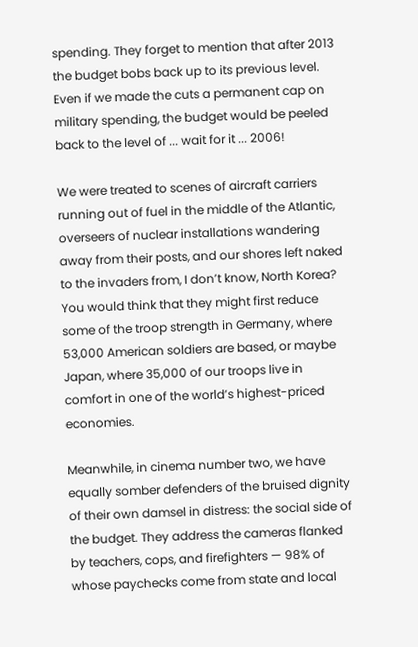spending. They forget to mention that after 2013 the budget bobs back up to its previous level. Even if we made the cuts a permanent cap on military spending, the budget would be peeled back to the level of ... wait for it ... 2006!

We were treated to scenes of aircraft carriers running out of fuel in the middle of the Atlantic, overseers of nuclear installations wandering away from their posts, and our shores left naked to the invaders from, I don’t know, North Korea? You would think that they might first reduce some of the troop strength in Germany, where 53,000 American soldiers are based, or maybe Japan, where 35,000 of our troops live in comfort in one of the world’s highest-priced economies.

Meanwhile, in cinema number two, we have equally somber defenders of the bruised dignity of their own damsel in distress: the social side of the budget. They address the cameras flanked by teachers, cops, and firefighters — 98% of whose paychecks come from state and local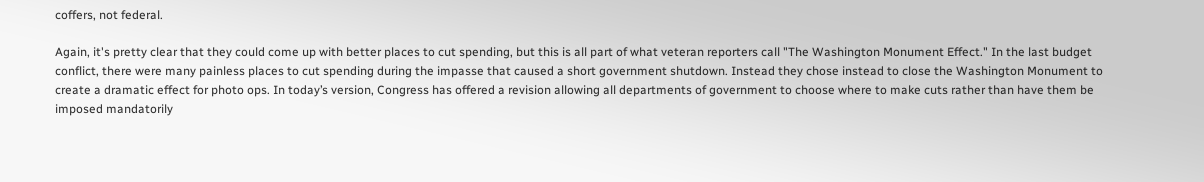coffers, not federal.

Again, it's pretty clear that they could come up with better places to cut spending, but this is all part of what veteran reporters call "The Washington Monument Effect." In the last budget conflict, there were many painless places to cut spending during the impasse that caused a short government shutdown. Instead they chose instead to close the Washington Monument to create a dramatic effect for photo ops. In today’s version, Congress has offered a revision allowing all departments of government to choose where to make cuts rather than have them be imposed mandatorily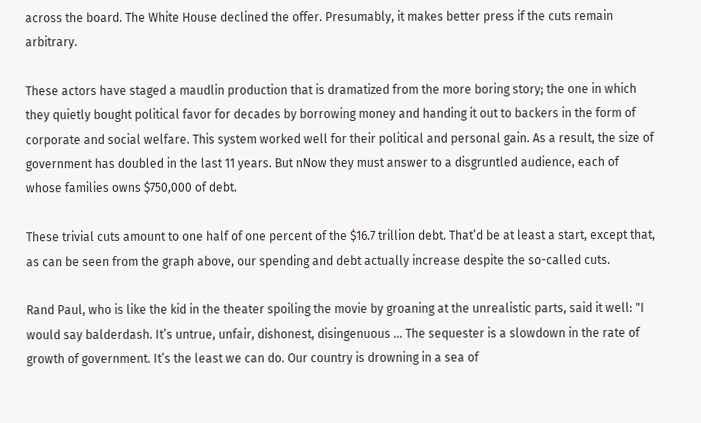across the board. The White House declined the offer. Presumably, it makes better press if the cuts remain arbitrary.

These actors have staged a maudlin production that is dramatized from the more boring story; the one in which they quietly bought political favor for decades by borrowing money and handing it out to backers in the form of corporate and social welfare. This system worked well for their political and personal gain. As a result, the size of government has doubled in the last 11 years. But nNow they must answer to a disgruntled audience, each of whose families owns $750,000 of debt.

These trivial cuts amount to one half of one percent of the $16.7 trillion debt. That’d be at least a start, except that, as can be seen from the graph above, our spending and debt actually increase despite the so-called cuts.

Rand Paul, who is like the kid in the theater spoiling the movie by groaning at the unrealistic parts, said it well: "I would say balderdash. It’s untrue, unfair, dishonest, disingenuous ... The sequester is a slowdown in the rate of growth of government. It’s the least we can do. Our country is drowning in a sea of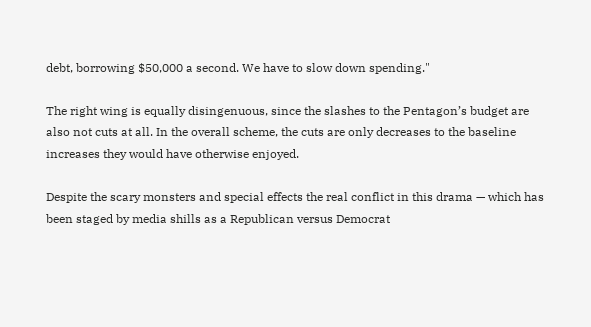debt, borrowing $50,000 a second. We have to slow down spending."

The right wing is equally disingenuous, since the slashes to the Pentagon’s budget are also not cuts at all. In the overall scheme, the cuts are only decreases to the baseline increases they would have otherwise enjoyed.

Despite the scary monsters and special effects the real conflict in this drama — which has been staged by media shills as a Republican versus Democrat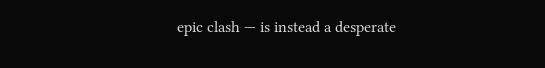epic clash — is instead a desperate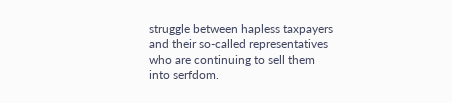struggle between hapless taxpayers and their so-called representatives who are continuing to sell them into serfdom.